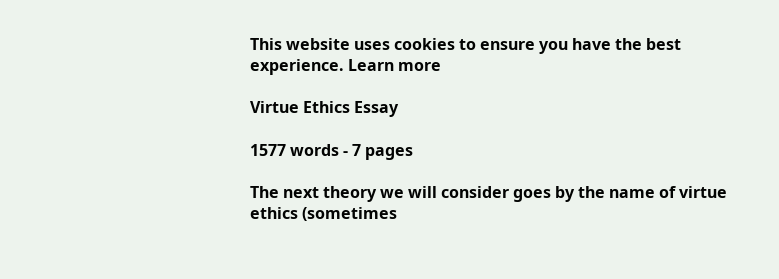This website uses cookies to ensure you have the best experience. Learn more

Virtue Ethics Essay

1577 words - 7 pages

The next theory we will consider goes by the name of virtue ethics (sometimes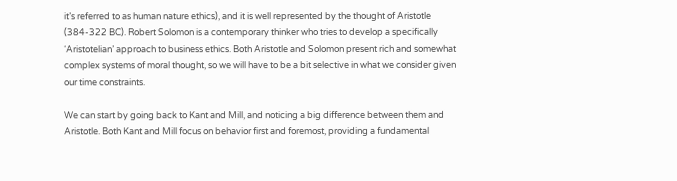it’s referred to as human nature ethics), and it is well represented by the thought of Aristotle (384-322 BC). Robert Solomon is a contemporary thinker who tries to develop a specifically ‘Aristotelian’ approach to business ethics. Both Aristotle and Solomon present rich and somewhat complex systems of moral thought, so we will have to be a bit selective in what we consider given our time constraints.

We can start by going back to Kant and Mill, and noticing a big difference between them and Aristotle. Both Kant and Mill focus on behavior first and foremost, providing a fundamental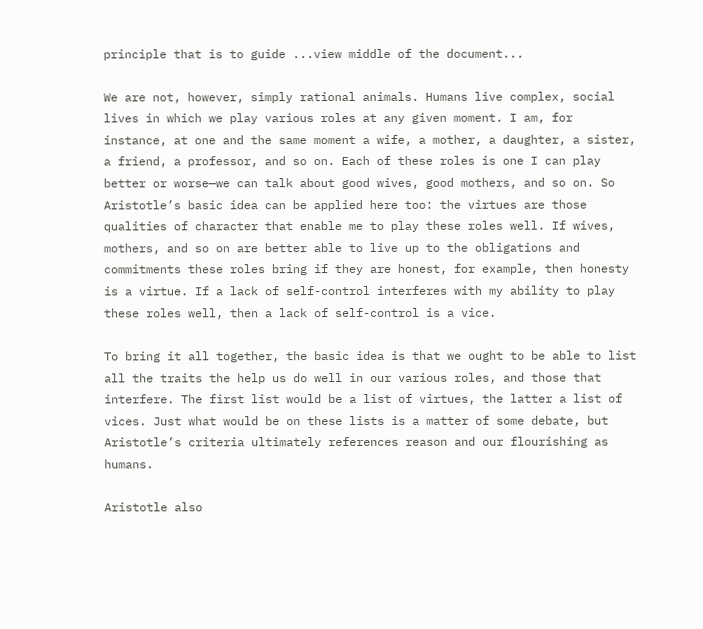principle that is to guide ...view middle of the document...

We are not, however, simply rational animals. Humans live complex, social lives in which we play various roles at any given moment. I am, for instance, at one and the same moment a wife, a mother, a daughter, a sister, a friend, a professor, and so on. Each of these roles is one I can play better or worse—we can talk about good wives, good mothers, and so on. So Aristotle’s basic idea can be applied here too: the virtues are those qualities of character that enable me to play these roles well. If wives, mothers, and so on are better able to live up to the obligations and commitments these roles bring if they are honest, for example, then honesty is a virtue. If a lack of self-control interferes with my ability to play these roles well, then a lack of self-control is a vice.

To bring it all together, the basic idea is that we ought to be able to list all the traits the help us do well in our various roles, and those that interfere. The first list would be a list of virtues, the latter a list of vices. Just what would be on these lists is a matter of some debate, but Aristotle’s criteria ultimately references reason and our flourishing as humans.

Aristotle also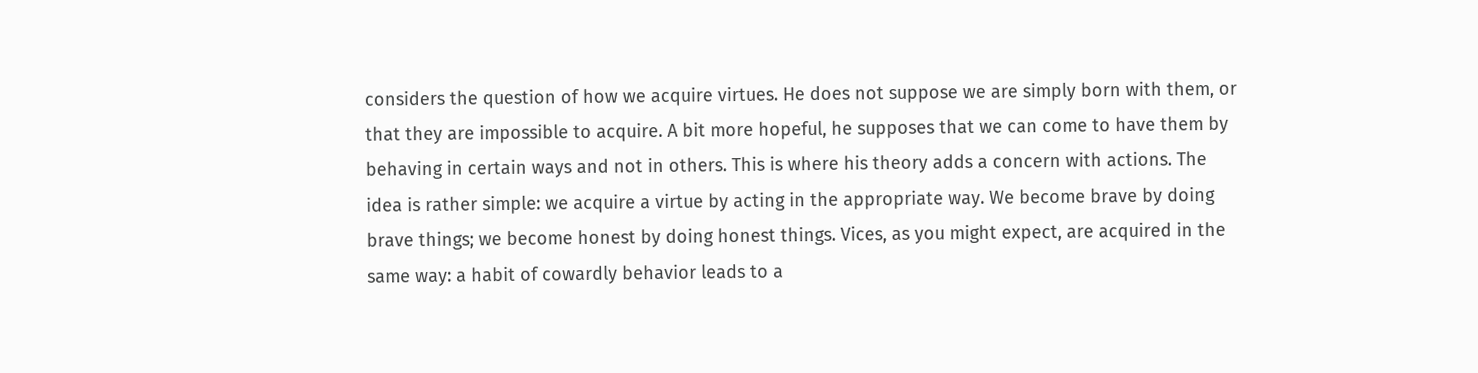considers the question of how we acquire virtues. He does not suppose we are simply born with them, or that they are impossible to acquire. A bit more hopeful, he supposes that we can come to have them by behaving in certain ways and not in others. This is where his theory adds a concern with actions. The idea is rather simple: we acquire a virtue by acting in the appropriate way. We become brave by doing brave things; we become honest by doing honest things. Vices, as you might expect, are acquired in the same way: a habit of cowardly behavior leads to a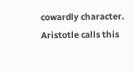cowardly character. Aristotle calls this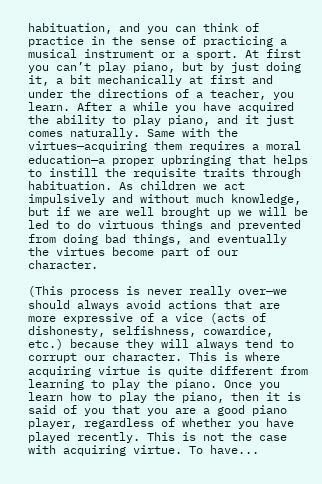habituation, and you can think of practice in the sense of practicing a musical instrument or a sport. At first you can’t play piano, but by just doing it, a bit mechanically at first and under the directions of a teacher, you learn. After a while you have acquired the ability to play piano, and it just comes naturally. Same with the virtues—acquiring them requires a moral education—a proper upbringing that helps to instill the requisite traits through habituation. As children we act impulsively and without much knowledge, but if we are well brought up we will be led to do virtuous things and prevented from doing bad things, and eventually the virtues become part of our character.

(This process is never really over—we should always avoid actions that are more expressive of a vice (acts of dishonesty, selfishness, cowardice, etc.) because they will always tend to corrupt our character. This is where acquiring virtue is quite different from learning to play the piano. Once you learn how to play the piano, then it is said of you that you are a good piano player, regardless of whether you have played recently. This is not the case with acquiring virtue. To have...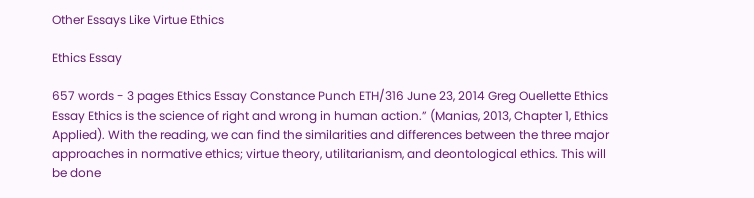Other Essays Like Virtue Ethics

Ethics Essay

657 words - 3 pages Ethics Essay Constance Punch ETH/316 June 23, 2014 Greg Ouellette Ethics Essay Ethics is the science of right and wrong in human action.” (Manias, 2013, Chapter 1, Ethics Applied). With the reading, we can find the similarities and differences between the three major approaches in normative ethics; virtue theory, utilitarianism, and deontological ethics. This will be done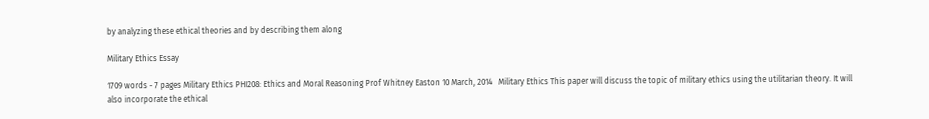by analyzing these ethical theories and by describing them along

Military Ethics Essay

1709 words - 7 pages Military Ethics PHI208: Ethics and Moral Reasoning Prof Whitney Easton 10 March, 2014   Military Ethics This paper will discuss the topic of military ethics using the utilitarian theory. It will also incorporate the ethical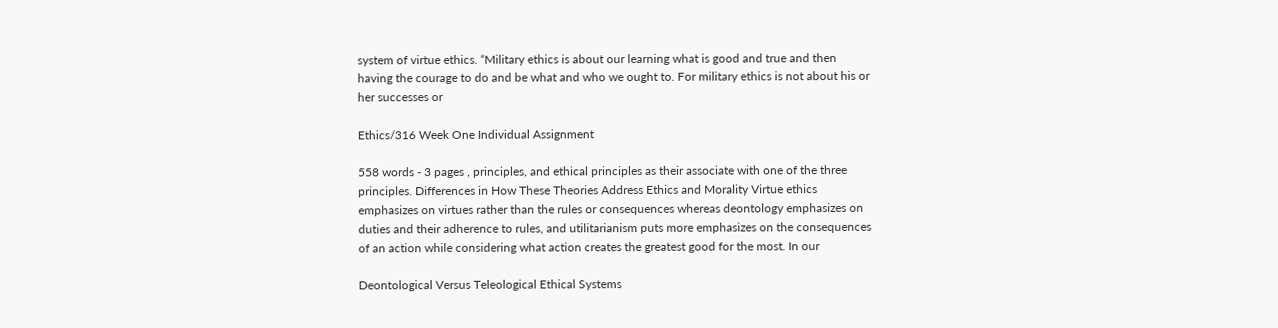system of virtue ethics. “Military ethics is about our learning what is good and true and then having the courage to do and be what and who we ought to. For military ethics is not about his or her successes or

Ethics/316 Week One Individual Assignment

558 words - 3 pages , principles, and ethical principles as their associate with one of the three principles. Differences in How These Theories Address Ethics and Morality Virtue ethics emphasizes on virtues rather than the rules or consequences whereas deontology emphasizes on duties and their adherence to rules, and utilitarianism puts more emphasizes on the consequences of an action while considering what action creates the greatest good for the most. In our

Deontological Versus Teleological Ethical Systems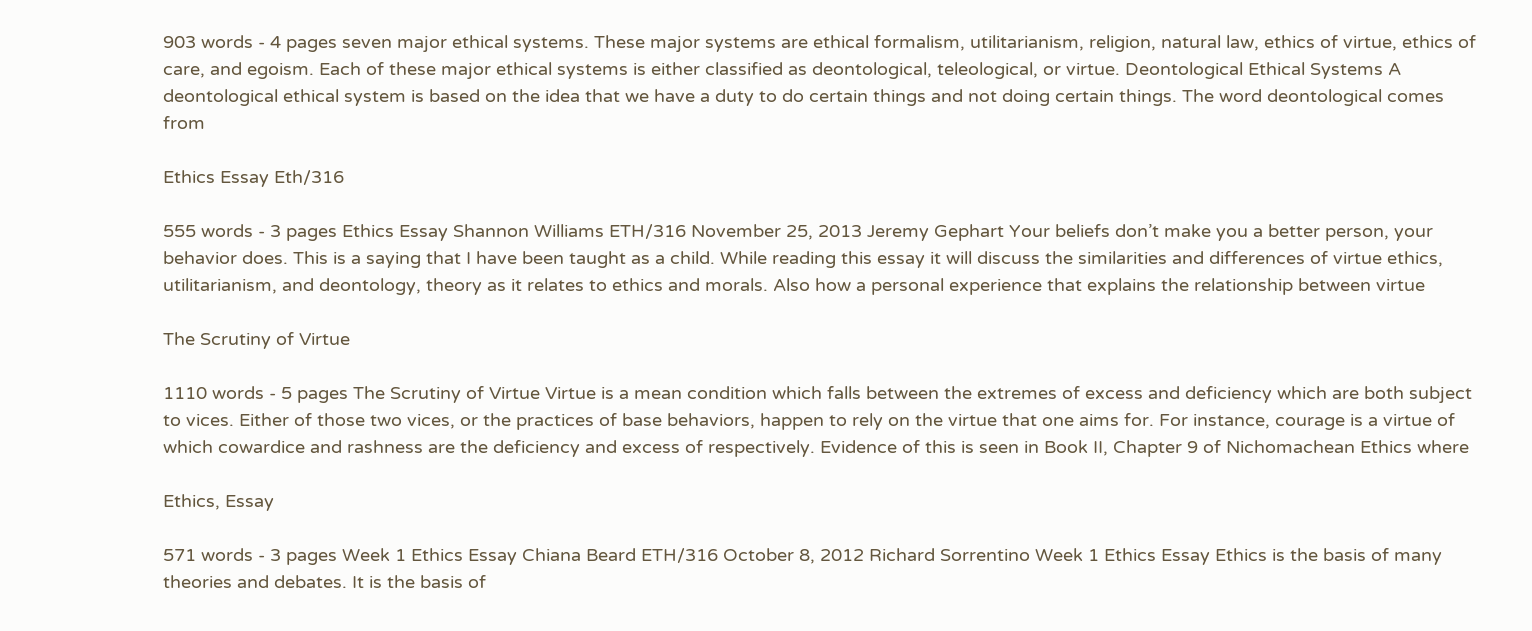903 words - 4 pages seven major ethical systems. These major systems are ethical formalism, utilitarianism, religion, natural law, ethics of virtue, ethics of care, and egoism. Each of these major ethical systems is either classified as deontological, teleological, or virtue. Deontological Ethical Systems A deontological ethical system is based on the idea that we have a duty to do certain things and not doing certain things. The word deontological comes from

Ethics Essay Eth/316

555 words - 3 pages Ethics Essay Shannon Williams ETH/316 November 25, 2013 Jeremy Gephart Your beliefs don’t make you a better person, your behavior does. This is a saying that I have been taught as a child. While reading this essay it will discuss the similarities and differences of virtue ethics, utilitarianism, and deontology, theory as it relates to ethics and morals. Also how a personal experience that explains the relationship between virtue

The Scrutiny of Virtue

1110 words - 5 pages The Scrutiny of Virtue Virtue is a mean condition which falls between the extremes of excess and deficiency which are both subject to vices. Either of those two vices, or the practices of base behaviors, happen to rely on the virtue that one aims for. For instance, courage is a virtue of which cowardice and rashness are the deficiency and excess of respectively. Evidence of this is seen in Book II, Chapter 9 of Nichomachean Ethics where

Ethics, Essay

571 words - 3 pages Week 1 Ethics Essay Chiana Beard ETH/316 October 8, 2012 Richard Sorrentino Week 1 Ethics Essay Ethics is the basis of many theories and debates. It is the basis of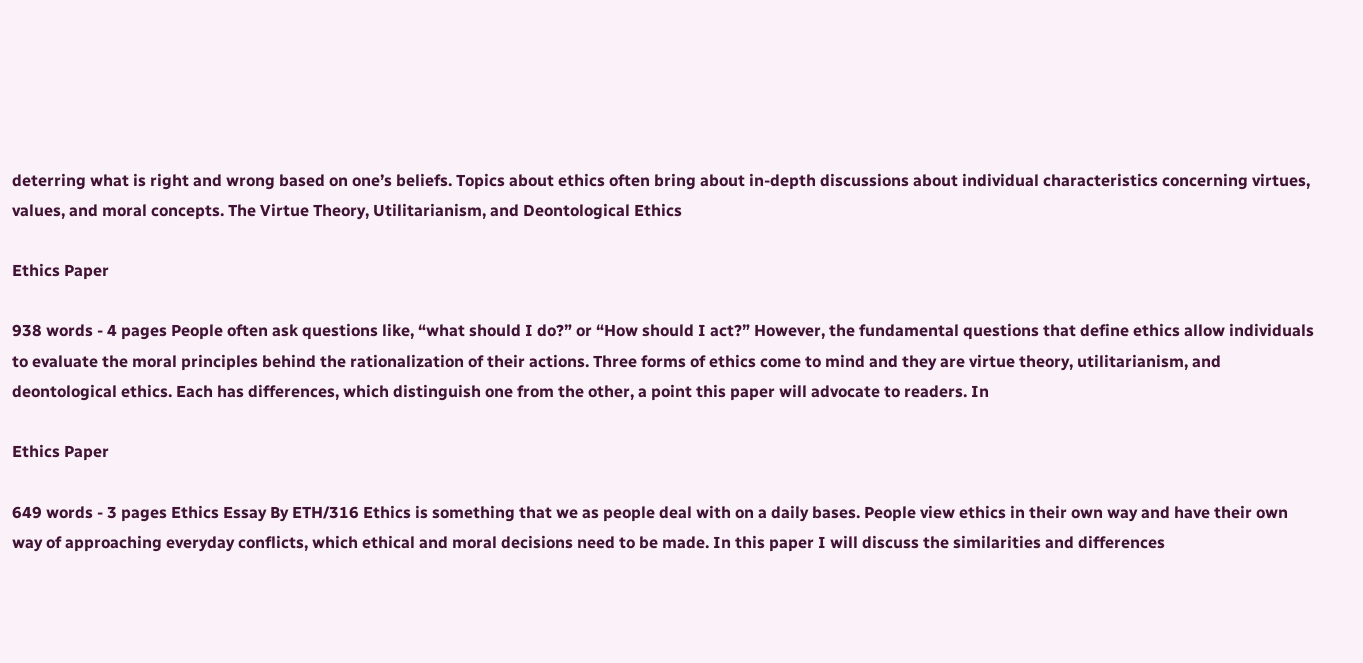deterring what is right and wrong based on one’s beliefs. Topics about ethics often bring about in-depth discussions about individual characteristics concerning virtues, values, and moral concepts. The Virtue Theory, Utilitarianism, and Deontological Ethics

Ethics Paper

938 words - 4 pages People often ask questions like, “what should I do?” or “How should I act?” However, the fundamental questions that define ethics allow individuals to evaluate the moral principles behind the rationalization of their actions. Three forms of ethics come to mind and they are virtue theory, utilitarianism, and deontological ethics. Each has differences, which distinguish one from the other, a point this paper will advocate to readers. In

Ethics Paper

649 words - 3 pages Ethics Essay By ETH/316 Ethics is something that we as people deal with on a daily bases. People view ethics in their own way and have their own way of approaching everyday conflicts, which ethical and moral decisions need to be made. In this paper I will discuss the similarities and differences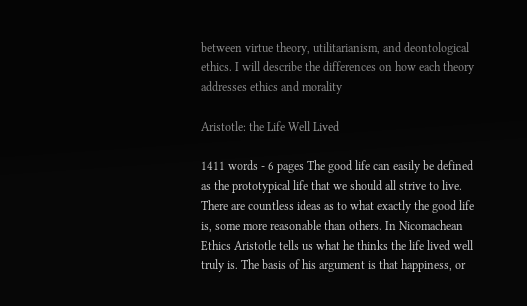between virtue theory, utilitarianism, and deontological ethics. I will describe the differences on how each theory addresses ethics and morality

Aristotle: the Life Well Lived

1411 words - 6 pages The good life can easily be defined as the prototypical life that we should all strive to live. There are countless ideas as to what exactly the good life is, some more reasonable than others. In Nicomachean Ethics Aristotle tells us what he thinks the life lived well truly is. The basis of his argument is that happiness, or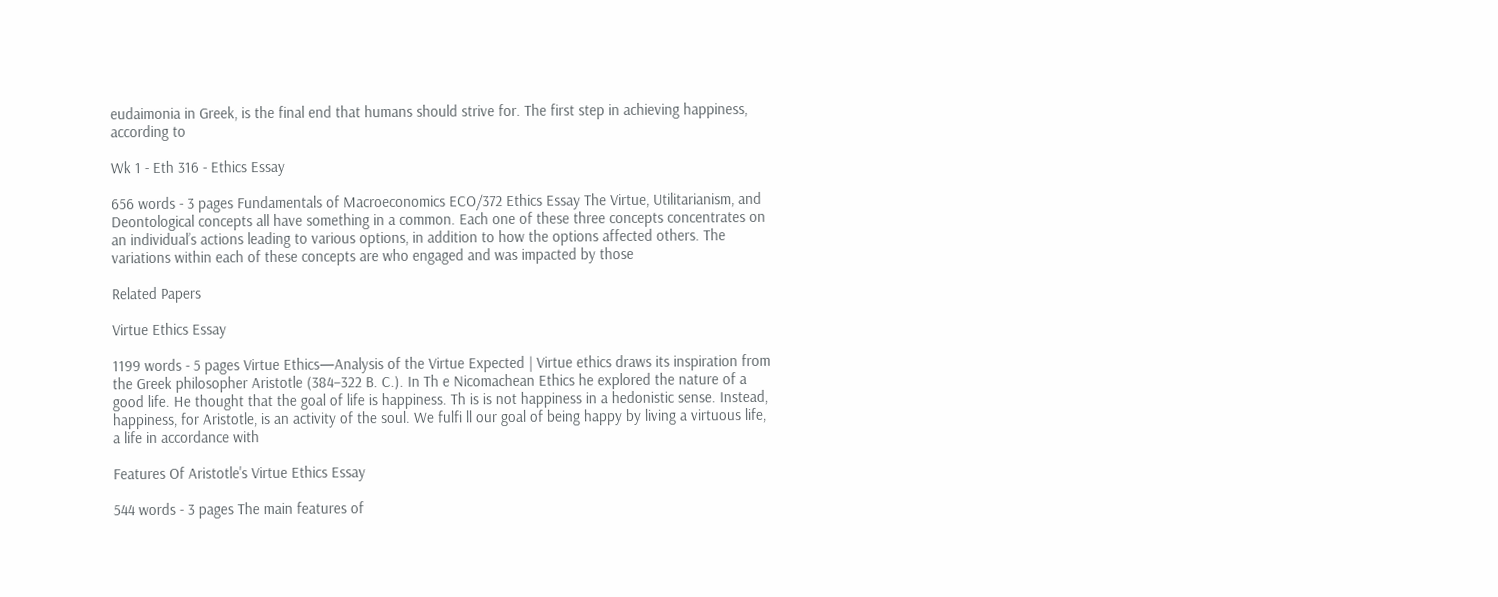eudaimonia in Greek, is the final end that humans should strive for. The first step in achieving happiness, according to

Wk 1 - Eth 316 - Ethics Essay

656 words - 3 pages Fundamentals of Macroeconomics ECO/372 Ethics Essay The Virtue, Utilitarianism, and Deontological concepts all have something in a common. Each one of these three concepts concentrates on an individual’s actions leading to various options, in addition to how the options affected others. The variations within each of these concepts are who engaged and was impacted by those

Related Papers

Virtue Ethics Essay

1199 words - 5 pages Virtue Ethics—Analysis of the Virtue Expected | Virtue ethics draws its inspiration from the Greek philosopher Aristotle (384–322 B. C.). In Th e Nicomachean Ethics he explored the nature of a good life. He thought that the goal of life is happiness. Th is is not happiness in a hedonistic sense. Instead, happiness, for Aristotle, is an activity of the soul. We fulfi ll our goal of being happy by living a virtuous life, a life in accordance with

Features Of Aristotle's Virtue Ethics Essay

544 words - 3 pages The main features of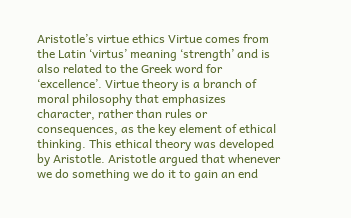Aristotle’s virtue ethics Virtue comes from the Latin ‘virtus’ meaning ‘strength’ and is also related to the Greek word for ‘excellence’. Virtue theory is a branch of moral philosophy that emphasizes character, rather than rules or consequences, as the key element of ethical thinking. This ethical theory was developed by Aristotle. Aristotle argued that whenever we do something we do it to gain an end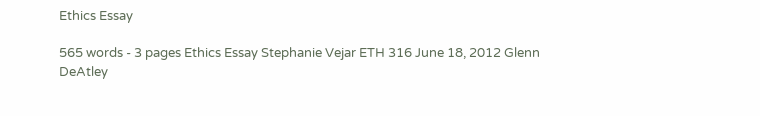Ethics Essay

565 words - 3 pages Ethics Essay Stephanie Vejar ETH 316 June 18, 2012 Glenn DeAtley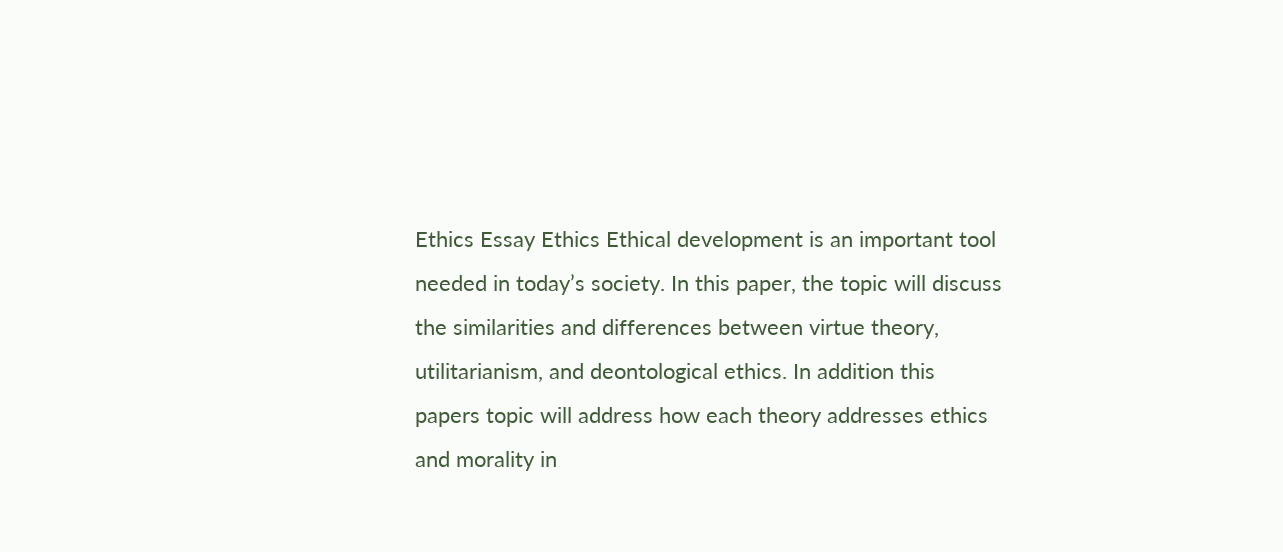Ethics Essay Ethics Ethical development is an important tool needed in today’s society. In this paper, the topic will discuss the similarities and differences between virtue theory, utilitarianism, and deontological ethics. In addition this papers topic will address how each theory addresses ethics and morality in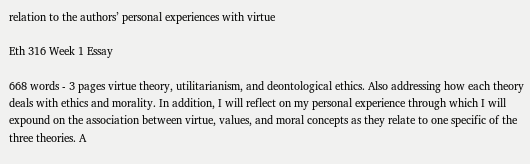relation to the authors’ personal experiences with virtue

Eth 316 Week 1 Essay

668 words - 3 pages virtue theory, utilitarianism, and deontological ethics. Also addressing how each theory deals with ethics and morality. In addition, I will reflect on my personal experience through which I will expound on the association between virtue, values, and moral concepts as they relate to one specific of the three theories. A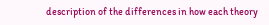description of the differences in how each theory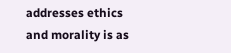addresses ethics and morality is as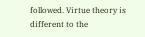followed. Virtue theory is different to the